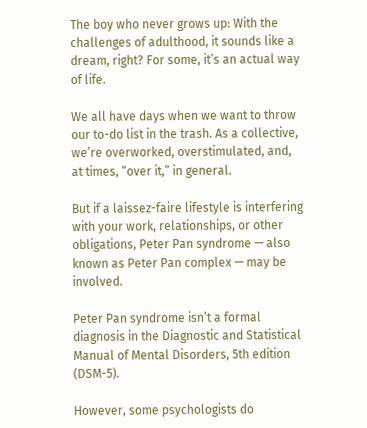The boy who never grows up: With the challenges of adulthood, it sounds like a dream, right? For some, it’s an actual way of life.

We all have days when we want to throw our to-do list in the trash. As a collective, we’re overworked, overstimulated, and, at times, “over it,” in general.

But if a laissez-faire lifestyle is interfering with your work, relationships, or other obligations, Peter Pan syndrome — also known as Peter Pan complex — may be involved.

Peter Pan syndrome isn’t a formal diagnosis in the Diagnostic and Statistical Manual of Mental Disorders, 5th edition (DSM-5).

However, some psychologists do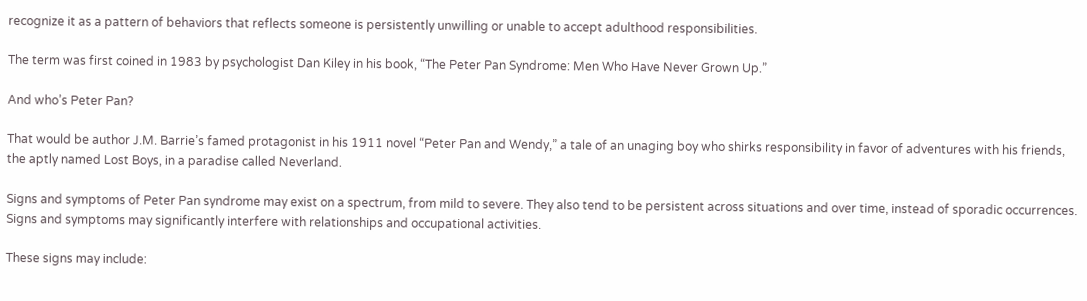recognize it as a pattern of behaviors that reflects someone is persistently unwilling or unable to accept adulthood responsibilities.

The term was first coined in 1983 by psychologist Dan Kiley in his book, “The Peter Pan Syndrome: Men Who Have Never Grown Up.”

And who’s Peter Pan?

That would be author J.M. Barrie’s famed protagonist in his 1911 novel “Peter Pan and Wendy,” a tale of an unaging boy who shirks responsibility in favor of adventures with his friends, the aptly named Lost Boys, in a paradise called Neverland.

Signs and symptoms of Peter Pan syndrome may exist on a spectrum, from mild to severe. They also tend to be persistent across situations and over time, instead of sporadic occurrences. Signs and symptoms may significantly interfere with relationships and occupational activities.

These signs may include: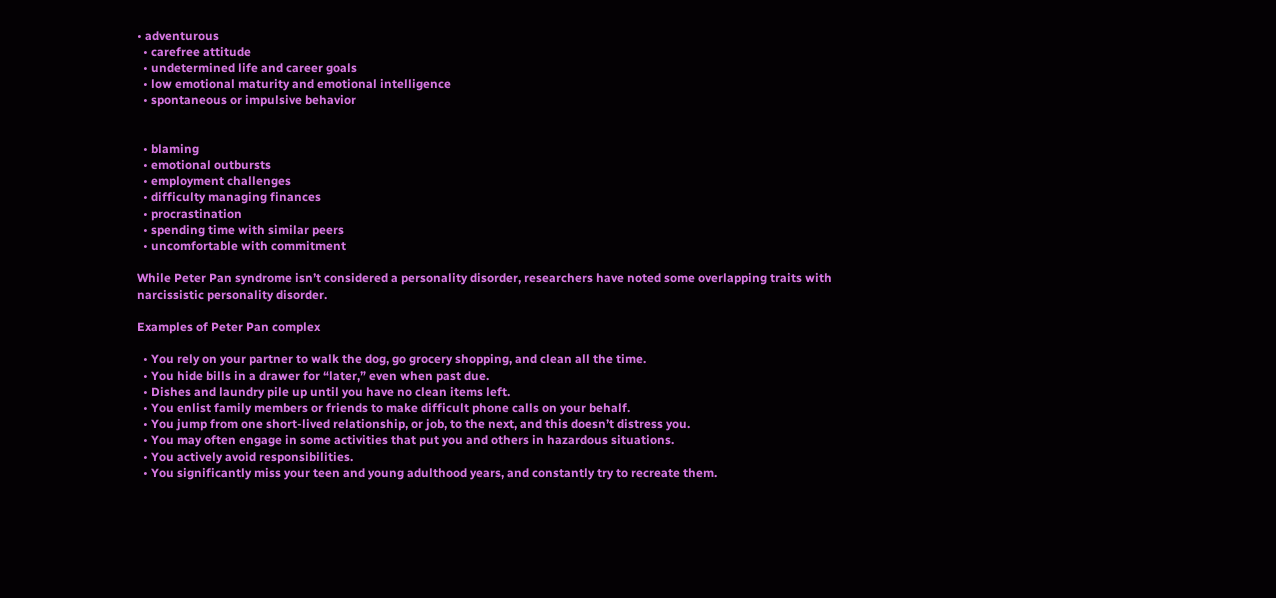• adventurous
  • carefree attitude
  • undetermined life and career goals
  • low emotional maturity and emotional intelligence
  • spontaneous or impulsive behavior


  • blaming
  • emotional outbursts
  • employment challenges
  • difficulty managing finances
  • procrastination
  • spending time with similar peers
  • uncomfortable with commitment

While Peter Pan syndrome isn’t considered a personality disorder, researchers have noted some overlapping traits with narcissistic personality disorder.

Examples of Peter Pan complex

  • You rely on your partner to walk the dog, go grocery shopping, and clean all the time.
  • You hide bills in a drawer for “later,” even when past due.
  • Dishes and laundry pile up until you have no clean items left.
  • You enlist family members or friends to make difficult phone calls on your behalf.
  • You jump from one short-lived relationship, or job, to the next, and this doesn’t distress you.
  • You may often engage in some activities that put you and others in hazardous situations.
  • You actively avoid responsibilities.
  • You significantly miss your teen and young adulthood years, and constantly try to recreate them.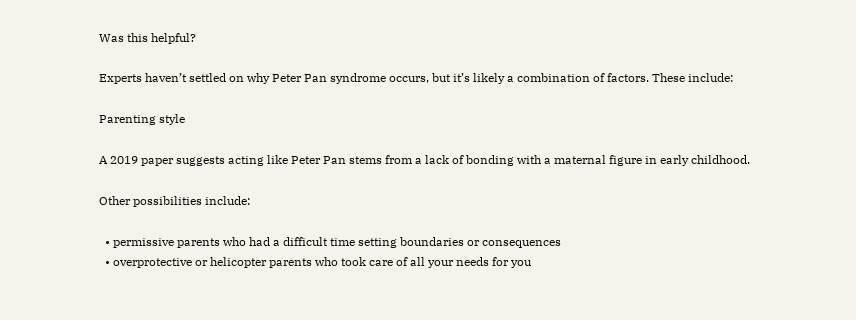Was this helpful?

Experts haven’t settled on why Peter Pan syndrome occurs, but it’s likely a combination of factors. These include:

Parenting style

A 2019 paper suggests acting like Peter Pan stems from a lack of bonding with a maternal figure in early childhood.

Other possibilities include:

  • permissive parents who had a difficult time setting boundaries or consequences
  • overprotective or helicopter parents who took care of all your needs for you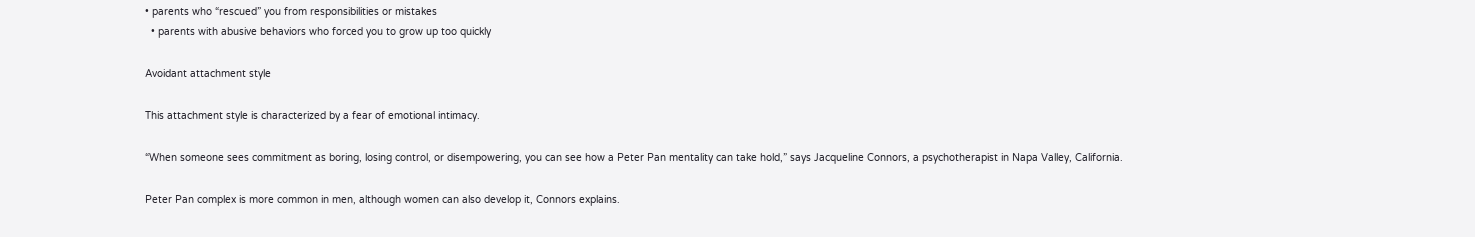• parents who “rescued” you from responsibilities or mistakes
  • parents with abusive behaviors who forced you to grow up too quickly

Avoidant attachment style

This attachment style is characterized by a fear of emotional intimacy.

“When someone sees commitment as boring, losing control, or disempowering, you can see how a Peter Pan mentality can take hold,” says Jacqueline Connors, a psychotherapist in Napa Valley, California.

Peter Pan complex is more common in men, although women can also develop it, Connors explains.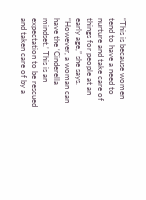“This is because women tend to have a need to nurture and take care of things for people at an early age,” she says. “However, a woman can have the ‘Cinderella mindset.’ This is an expectation to be rescued and taken care of by a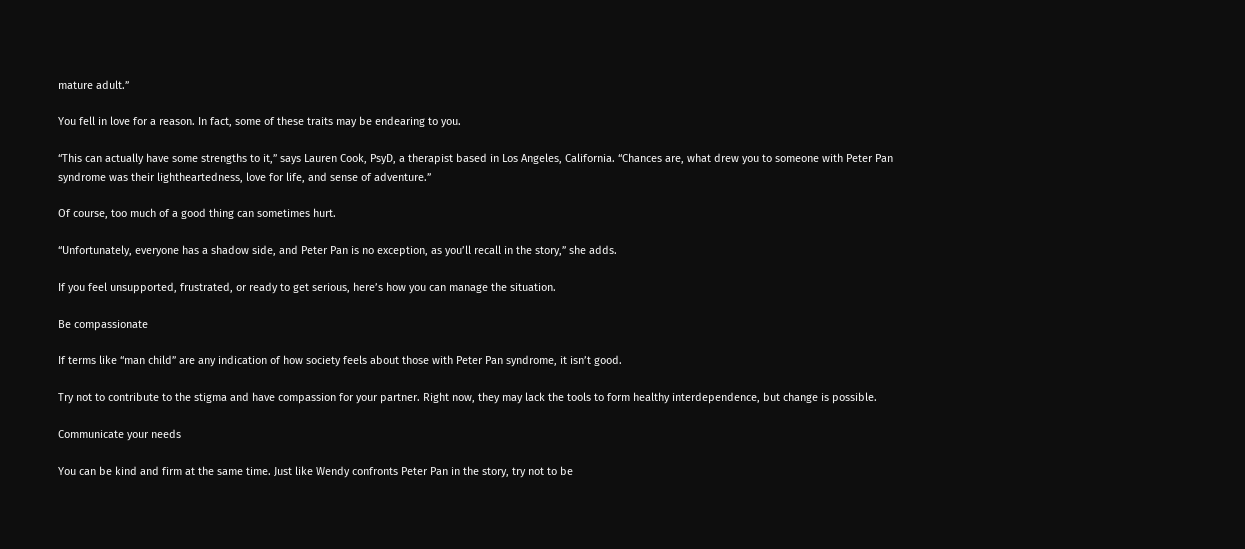mature adult.”

You fell in love for a reason. In fact, some of these traits may be endearing to you.

“This can actually have some strengths to it,” says Lauren Cook, PsyD, a therapist based in Los Angeles, California. “Chances are, what drew you to someone with Peter Pan syndrome was their lightheartedness, love for life, and sense of adventure.”

Of course, too much of a good thing can sometimes hurt.

“Unfortunately, everyone has a shadow side, and Peter Pan is no exception, as you’ll recall in the story,” she adds.

If you feel unsupported, frustrated, or ready to get serious, here’s how you can manage the situation.

Be compassionate

If terms like “man child” are any indication of how society feels about those with Peter Pan syndrome, it isn’t good.

Try not to contribute to the stigma and have compassion for your partner. Right now, they may lack the tools to form healthy interdependence, but change is possible.

Communicate your needs

You can be kind and firm at the same time. Just like Wendy confronts Peter Pan in the story, try not to be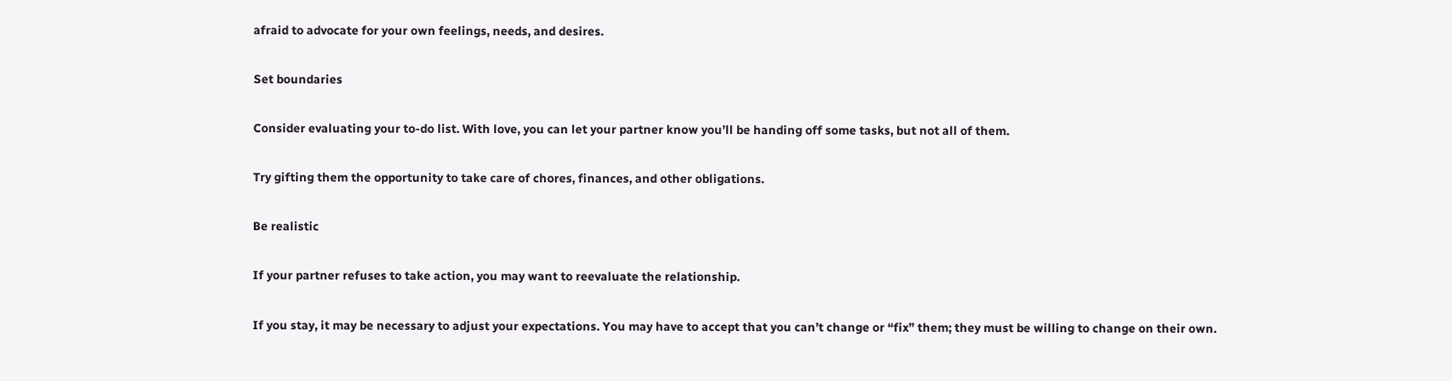afraid to advocate for your own feelings, needs, and desires.

Set boundaries

Consider evaluating your to-do list. With love, you can let your partner know you’ll be handing off some tasks, but not all of them.

Try gifting them the opportunity to take care of chores, finances, and other obligations.

Be realistic

If your partner refuses to take action, you may want to reevaluate the relationship.

If you stay, it may be necessary to adjust your expectations. You may have to accept that you can’t change or “fix” them; they must be willing to change on their own.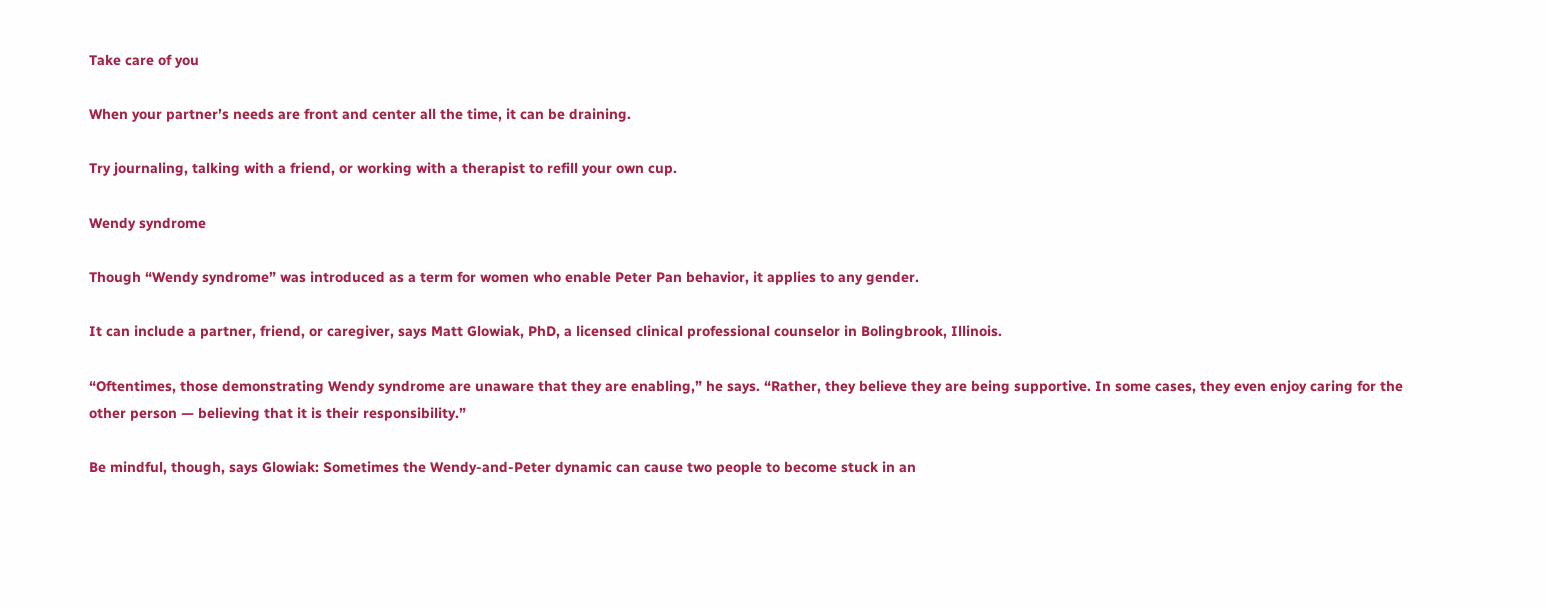Take care of you

When your partner’s needs are front and center all the time, it can be draining.

Try journaling, talking with a friend, or working with a therapist to refill your own cup.

Wendy syndrome

Though “Wendy syndrome” was introduced as a term for women who enable Peter Pan behavior, it applies to any gender.

It can include a partner, friend, or caregiver, says Matt Glowiak, PhD, a licensed clinical professional counselor in Bolingbrook, Illinois.

“Oftentimes, those demonstrating Wendy syndrome are unaware that they are enabling,” he says. “Rather, they believe they are being supportive. In some cases, they even enjoy caring for the other person — believing that it is their responsibility.”

Be mindful, though, says Glowiak: Sometimes the Wendy-and-Peter dynamic can cause two people to become stuck in an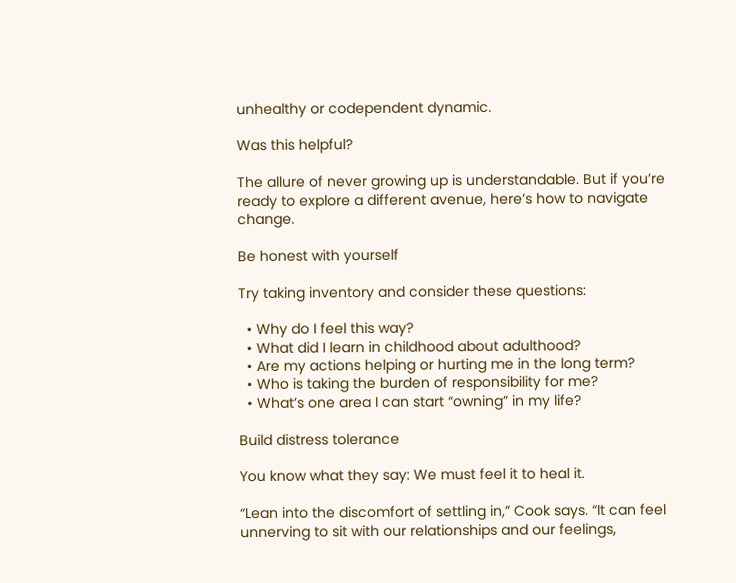unhealthy or codependent dynamic.

Was this helpful?

The allure of never growing up is understandable. But if you’re ready to explore a different avenue, here’s how to navigate change.

Be honest with yourself

Try taking inventory and consider these questions:

  • Why do I feel this way?
  • What did I learn in childhood about adulthood?
  • Are my actions helping or hurting me in the long term?
  • Who is taking the burden of responsibility for me?
  • What’s one area I can start “owning” in my life?

Build distress tolerance

You know what they say: We must feel it to heal it.

“Lean into the discomfort of settling in,” Cook says. “It can feel unnerving to sit with our relationships and our feelings,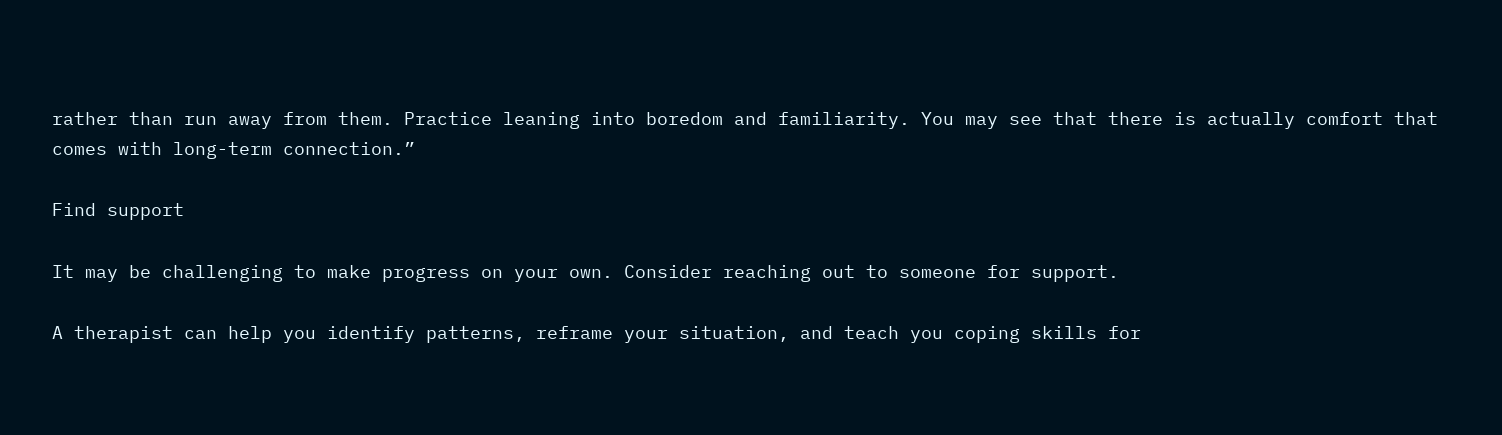rather than run away from them. Practice leaning into boredom and familiarity. You may see that there is actually comfort that comes with long-term connection.”

Find support

It may be challenging to make progress on your own. Consider reaching out to someone for support.

A therapist can help you identify patterns, reframe your situation, and teach you coping skills for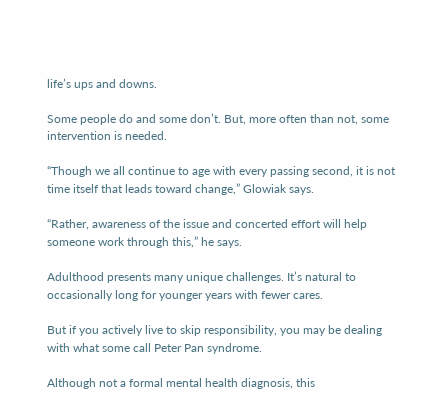life’s ups and downs.

Some people do and some don’t. But, more often than not, some intervention is needed.

“Though we all continue to age with every passing second, it is not time itself that leads toward change,” Glowiak says.

“Rather, awareness of the issue and concerted effort will help someone work through this,” he says.

Adulthood presents many unique challenges. It’s natural to occasionally long for younger years with fewer cares.

But if you actively live to skip responsibility, you may be dealing with what some call Peter Pan syndrome.

Although not a formal mental health diagnosis, this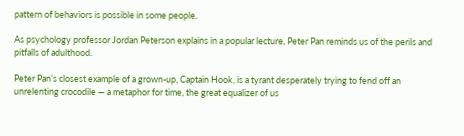pattern of behaviors is possible in some people.

As psychology professor Jordan Peterson explains in a popular lecture, Peter Pan reminds us of the perils and pitfalls of adulthood.

Peter Pan’s closest example of a grown-up, Captain Hook, is a tyrant desperately trying to fend off an unrelenting crocodile — a metaphor for time, the great equalizer of us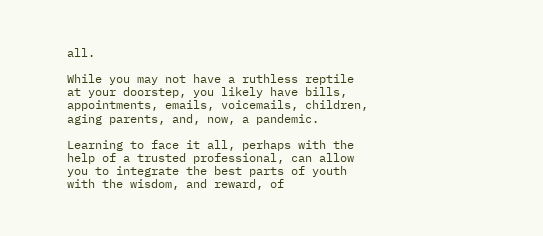all.

While you may not have a ruthless reptile at your doorstep, you likely have bills, appointments, emails, voicemails, children, aging parents, and, now, a pandemic.

Learning to face it all, perhaps with the help of a trusted professional, can allow you to integrate the best parts of youth with the wisdom, and reward, of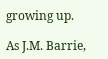growing up.

As J.M. Barrie,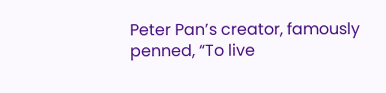Peter Pan’s creator, famously penned, “To live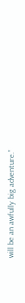will be an awfully big adventure.”